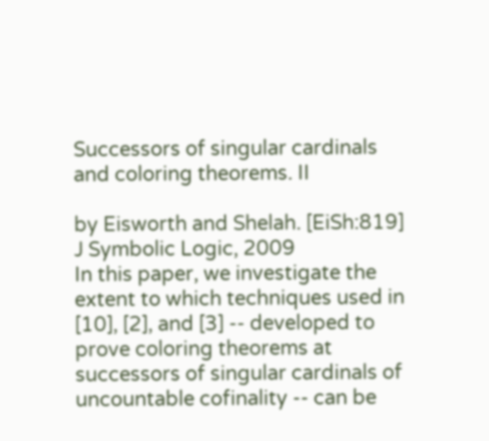Successors of singular cardinals and coloring theorems. II

by Eisworth and Shelah. [EiSh:819]
J Symbolic Logic, 2009
In this paper, we investigate the extent to which techniques used in [10], [2], and [3] -- developed to prove coloring theorems at successors of singular cardinals of uncountable cofinality -- can be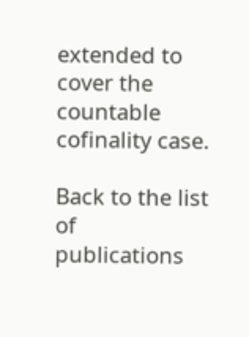extended to cover the countable cofinality case.

Back to the list of publications